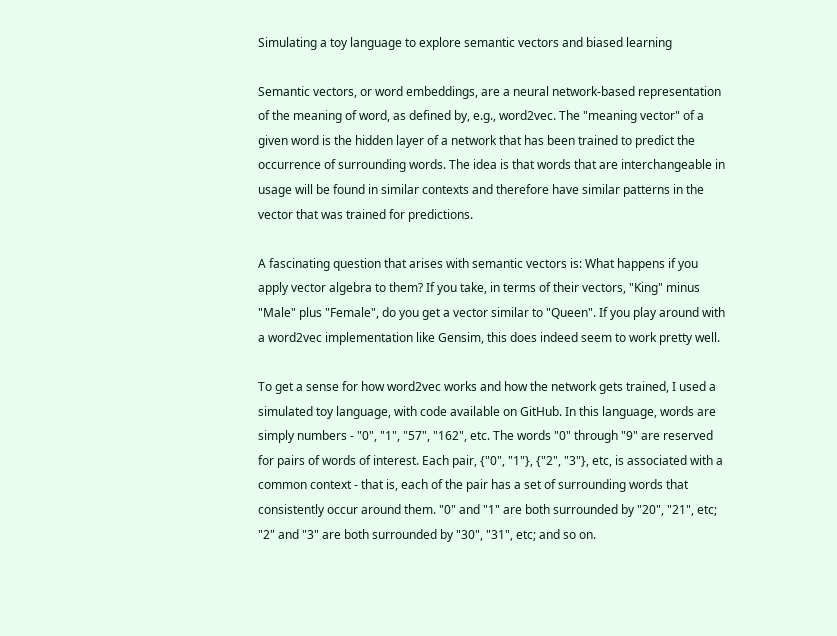Simulating a toy language to explore semantic vectors and biased learning

Semantic vectors, or word embeddings, are a neural network-based representation of the meaning of word, as defined by, e.g., word2vec. The "meaning vector" of a given word is the hidden layer of a network that has been trained to predict the occurrence of surrounding words. The idea is that words that are interchangeable in usage will be found in similar contexts and therefore have similar patterns in the vector that was trained for predictions.

A fascinating question that arises with semantic vectors is: What happens if you apply vector algebra to them? If you take, in terms of their vectors, "King" minus "Male" plus "Female", do you get a vector similar to "Queen". If you play around with a word2vec implementation like Gensim, this does indeed seem to work pretty well.

To get a sense for how word2vec works and how the network gets trained, I used a simulated toy language, with code available on GitHub. In this language, words are simply numbers - "0", "1", "57", "162", etc. The words "0" through "9" are reserved for pairs of words of interest. Each pair, {"0", "1"}, {"2", "3"}, etc, is associated with a common context - that is, each of the pair has a set of surrounding words that consistently occur around them. "0" and "1" are both surrounded by "20", "21", etc; "2" and "3" are both surrounded by "30", "31", etc; and so on.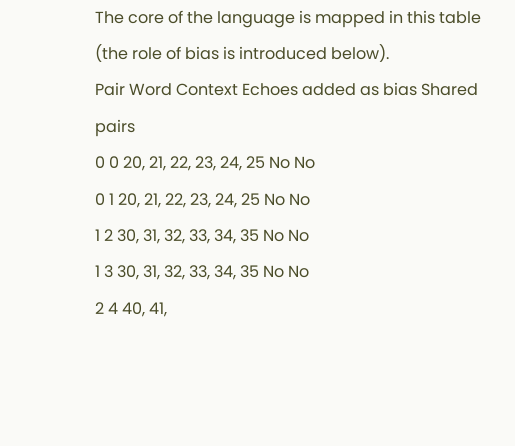The core of the language is mapped in this table (the role of bias is introduced below).
Pair Word Context Echoes added as bias Shared pairs
0 0 20, 21, 22, 23, 24, 25 No No
0 1 20, 21, 22, 23, 24, 25 No No
1 2 30, 31, 32, 33, 34, 35 No No
1 3 30, 31, 32, 33, 34, 35 No No
2 4 40, 41,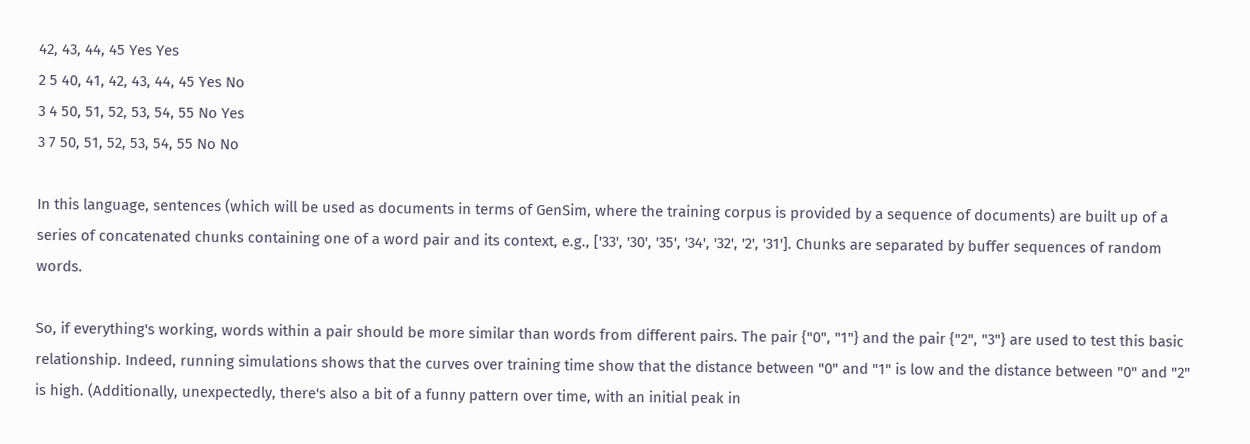42, 43, 44, 45 Yes Yes
2 5 40, 41, 42, 43, 44, 45 Yes No
3 4 50, 51, 52, 53, 54, 55 No Yes
3 7 50, 51, 52, 53, 54, 55 No No

In this language, sentences (which will be used as documents in terms of GenSim, where the training corpus is provided by a sequence of documents) are built up of a series of concatenated chunks containing one of a word pair and its context, e.g., ['33', '30', '35', '34', '32', '2', '31']. Chunks are separated by buffer sequences of random words.

So, if everything's working, words within a pair should be more similar than words from different pairs. The pair {"0", "1"} and the pair {"2", "3"} are used to test this basic relationship. Indeed, running simulations shows that the curves over training time show that the distance between "0" and "1" is low and the distance between "0" and "2" is high. (Additionally, unexpectedly, there's also a bit of a funny pattern over time, with an initial peak in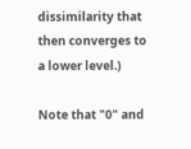dissimilarity that then converges to a lower level.)

Note that "0" and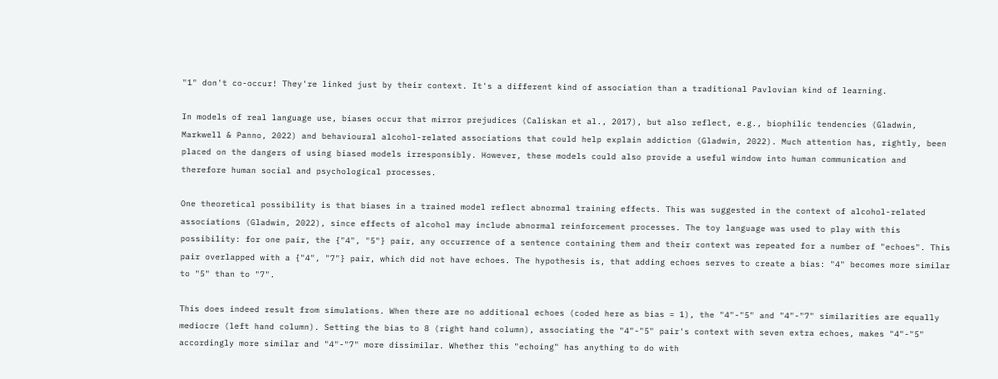"1" don't co-occur! They're linked just by their context. It's a different kind of association than a traditional Pavlovian kind of learning.

In models of real language use, biases occur that mirror prejudices (Caliskan et al., 2017), but also reflect, e.g., biophilic tendencies (Gladwin, Markwell & Panno, 2022) and behavioural alcohol-related associations that could help explain addiction (Gladwin, 2022). Much attention has, rightly, been placed on the dangers of using biased models irresponsibly. However, these models could also provide a useful window into human communication and therefore human social and psychological processes.

One theoretical possibility is that biases in a trained model reflect abnormal training effects. This was suggested in the context of alcohol-related associations (Gladwin, 2022), since effects of alcohol may include abnormal reinforcement processes. The toy language was used to play with this possibility: for one pair, the {"4", "5"} pair, any occurrence of a sentence containing them and their context was repeated for a number of "echoes". This pair overlapped with a {"4", "7"} pair, which did not have echoes. The hypothesis is, that adding echoes serves to create a bias: "4" becomes more similar to "5" than to "7".

This does indeed result from simulations. When there are no additional echoes (coded here as bias = 1), the "4"-"5" and "4"-"7" similarities are equally mediocre (left hand column). Setting the bias to 8 (right hand column), associating the "4"-"5" pair's context with seven extra echoes, makes "4"-"5" accordingly more similar and "4"-"7" more dissimilar. Whether this "echoing" has anything to do with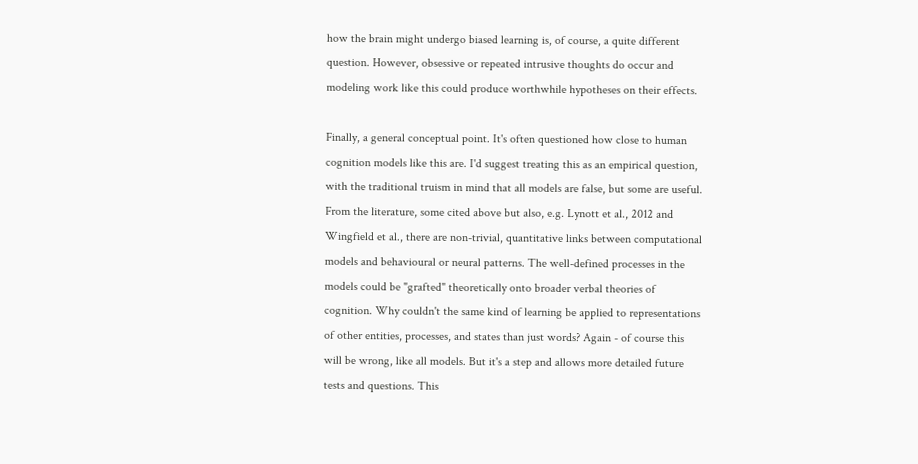how the brain might undergo biased learning is, of course, a quite different question. However, obsessive or repeated intrusive thoughts do occur and modeling work like this could produce worthwhile hypotheses on their effects.

Finally, a general conceptual point. It's often questioned how close to human cognition models like this are. I'd suggest treating this as an empirical question, with the traditional truism in mind that all models are false, but some are useful. From the literature, some cited above but also, e.g. Lynott et al., 2012 and Wingfield et al., there are non-trivial, quantitative links between computational models and behavioural or neural patterns. The well-defined processes in the models could be "grafted" theoretically onto broader verbal theories of cognition. Why couldn't the same kind of learning be applied to representations of other entities, processes, and states than just words? Again - of course this will be wrong, like all models. But it's a step and allows more detailed future tests and questions. This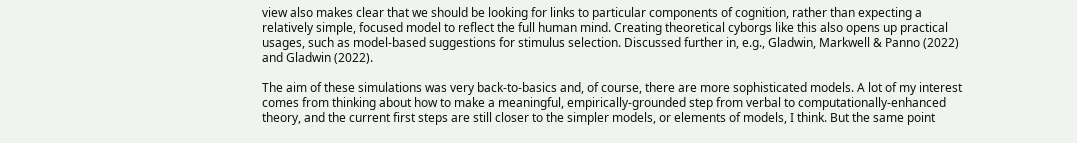view also makes clear that we should be looking for links to particular components of cognition, rather than expecting a relatively simple, focused model to reflect the full human mind. Creating theoretical cyborgs like this also opens up practical usages, such as model-based suggestions for stimulus selection. Discussed further in, e.g., Gladwin, Markwell & Panno (2022) and Gladwin (2022).

The aim of these simulations was very back-to-basics and, of course, there are more sophisticated models. A lot of my interest comes from thinking about how to make a meaningful, empirically-grounded step from verbal to computationally-enhanced theory, and the current first steps are still closer to the simpler models, or elements of models, I think. But the same point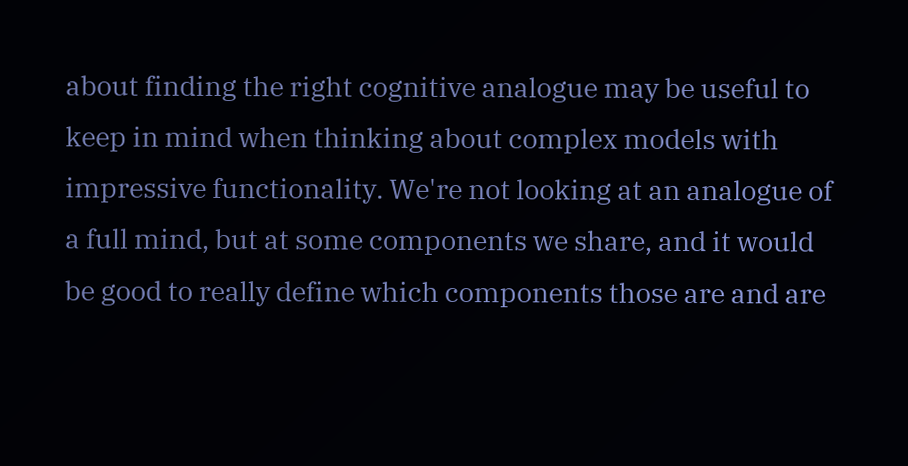about finding the right cognitive analogue may be useful to keep in mind when thinking about complex models with impressive functionality. We're not looking at an analogue of a full mind, but at some components we share, and it would be good to really define which components those are and are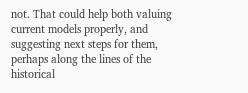not. That could help both valuing current models properly, and suggesting next steps for them, perhaps along the lines of the historical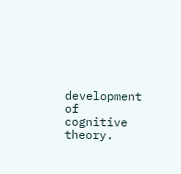development of cognitive theory.